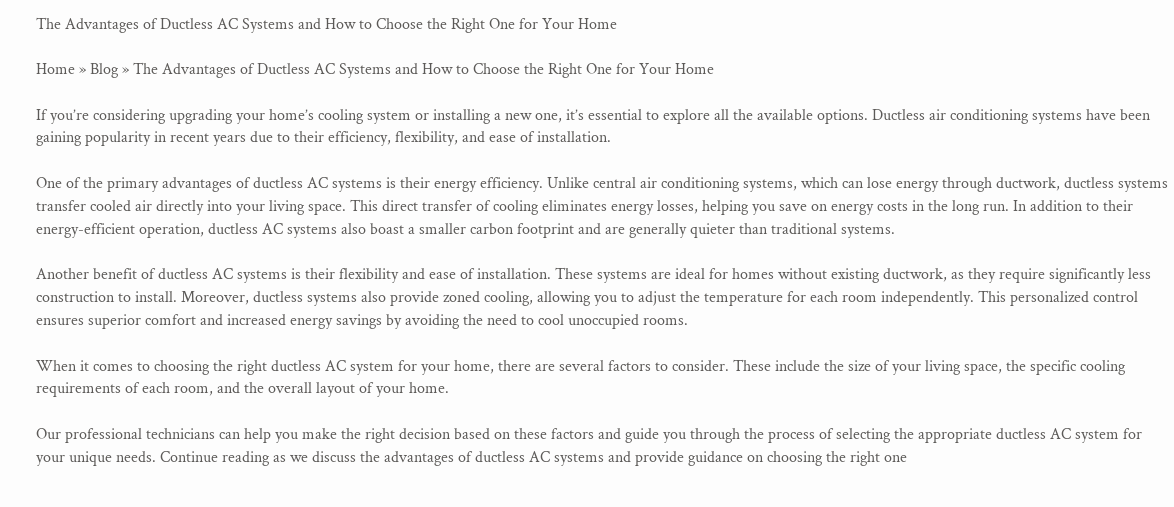The Advantages of Ductless AC Systems and How to Choose the Right One for Your Home

Home » Blog » The Advantages of Ductless AC Systems and How to Choose the Right One for Your Home

If you’re considering upgrading your home’s cooling system or installing a new one, it’s essential to explore all the available options. Ductless air conditioning systems have been gaining popularity in recent years due to their efficiency, flexibility, and ease of installation.

One of the primary advantages of ductless AC systems is their energy efficiency. Unlike central air conditioning systems, which can lose energy through ductwork, ductless systems transfer cooled air directly into your living space. This direct transfer of cooling eliminates energy losses, helping you save on energy costs in the long run. In addition to their energy-efficient operation, ductless AC systems also boast a smaller carbon footprint and are generally quieter than traditional systems.

Another benefit of ductless AC systems is their flexibility and ease of installation. These systems are ideal for homes without existing ductwork, as they require significantly less construction to install. Moreover, ductless systems also provide zoned cooling, allowing you to adjust the temperature for each room independently. This personalized control ensures superior comfort and increased energy savings by avoiding the need to cool unoccupied rooms.

When it comes to choosing the right ductless AC system for your home, there are several factors to consider. These include the size of your living space, the specific cooling requirements of each room, and the overall layout of your home.

Our professional technicians can help you make the right decision based on these factors and guide you through the process of selecting the appropriate ductless AC system for your unique needs. Continue reading as we discuss the advantages of ductless AC systems and provide guidance on choosing the right one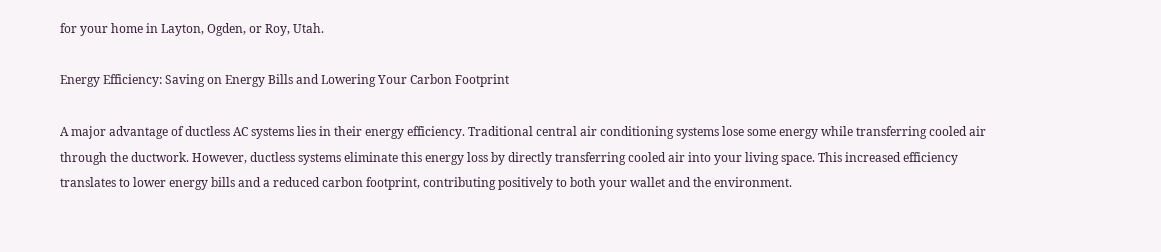for your home in Layton, Ogden, or Roy, Utah.

Energy Efficiency: Saving on Energy Bills and Lowering Your Carbon Footprint

A major advantage of ductless AC systems lies in their energy efficiency. Traditional central air conditioning systems lose some energy while transferring cooled air through the ductwork. However, ductless systems eliminate this energy loss by directly transferring cooled air into your living space. This increased efficiency translates to lower energy bills and a reduced carbon footprint, contributing positively to both your wallet and the environment.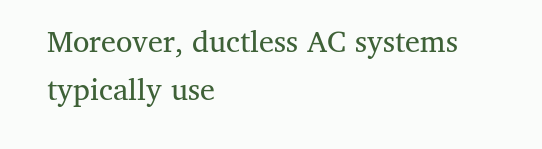Moreover, ductless AC systems typically use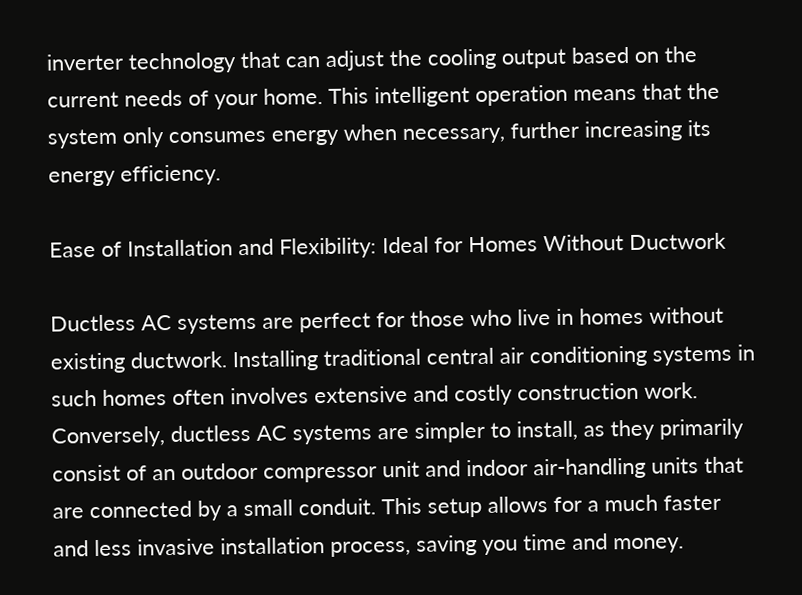inverter technology that can adjust the cooling output based on the current needs of your home. This intelligent operation means that the system only consumes energy when necessary, further increasing its energy efficiency.

Ease of Installation and Flexibility: Ideal for Homes Without Ductwork

Ductless AC systems are perfect for those who live in homes without existing ductwork. Installing traditional central air conditioning systems in such homes often involves extensive and costly construction work. Conversely, ductless AC systems are simpler to install, as they primarily consist of an outdoor compressor unit and indoor air-handling units that are connected by a small conduit. This setup allows for a much faster and less invasive installation process, saving you time and money.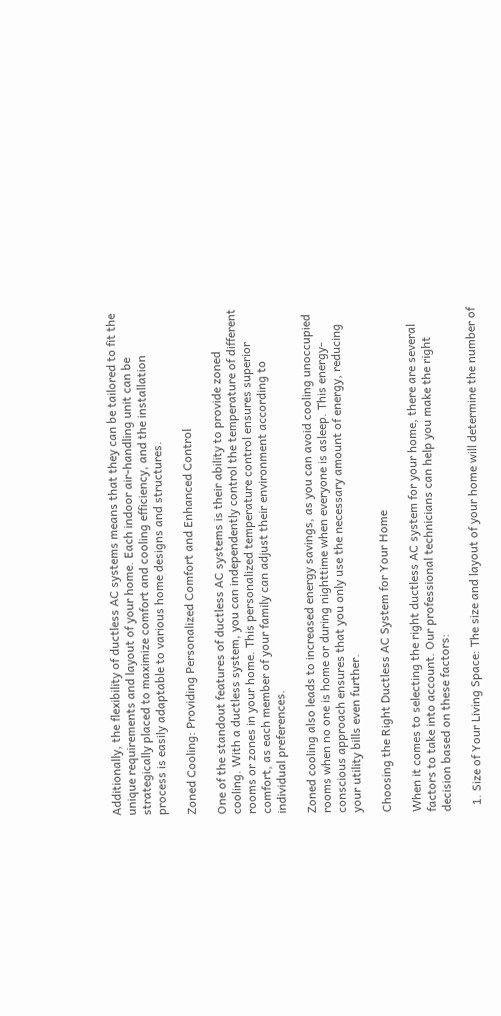Additionally, the flexibility of ductless AC systems means that they can be tailored to fit the unique requirements and layout of your home. Each indoor air-handling unit can be strategically placed to maximize comfort and cooling efficiency, and the installation process is easily adaptable to various home designs and structures.

Zoned Cooling: Providing Personalized Comfort and Enhanced Control

One of the standout features of ductless AC systems is their ability to provide zoned cooling. With a ductless system, you can independently control the temperature of different rooms or zones in your home. This personalized temperature control ensures superior comfort, as each member of your family can adjust their environment according to individual preferences.

Zoned cooling also leads to increased energy savings, as you can avoid cooling unoccupied rooms when no one is home or during nighttime when everyone is asleep. This energy-conscious approach ensures that you only use the necessary amount of energy, reducing your utility bills even further.

Choosing the Right Ductless AC System for Your Home

When it comes to selecting the right ductless AC system for your home, there are several factors to take into account. Our professional technicians can help you make the right decision based on these factors:

  1. Size of Your Living Space: The size and layout of your home will determine the number of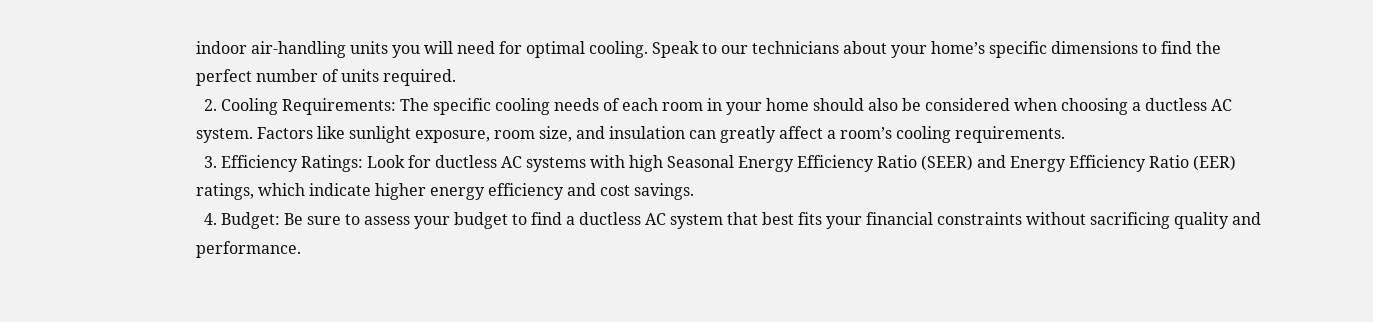indoor air-handling units you will need for optimal cooling. Speak to our technicians about your home’s specific dimensions to find the perfect number of units required.
  2. Cooling Requirements: The specific cooling needs of each room in your home should also be considered when choosing a ductless AC system. Factors like sunlight exposure, room size, and insulation can greatly affect a room’s cooling requirements.
  3. Efficiency Ratings: Look for ductless AC systems with high Seasonal Energy Efficiency Ratio (SEER) and Energy Efficiency Ratio (EER) ratings, which indicate higher energy efficiency and cost savings.
  4. Budget: Be sure to assess your budget to find a ductless AC system that best fits your financial constraints without sacrificing quality and performance.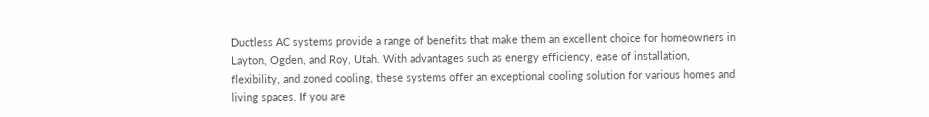Ductless AC systems provide a range of benefits that make them an excellent choice for homeowners in Layton, Ogden, and Roy, Utah. With advantages such as energy efficiency, ease of installation, flexibility, and zoned cooling, these systems offer an exceptional cooling solution for various homes and living spaces. If you are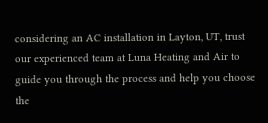considering an AC installation in Layton, UT, trust our experienced team at Luna Heating and Air to guide you through the process and help you choose the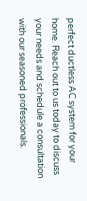perfect ductless AC system for your home. Reach out to us today to discuss your needs and schedule a consultation with our seasoned professionals.